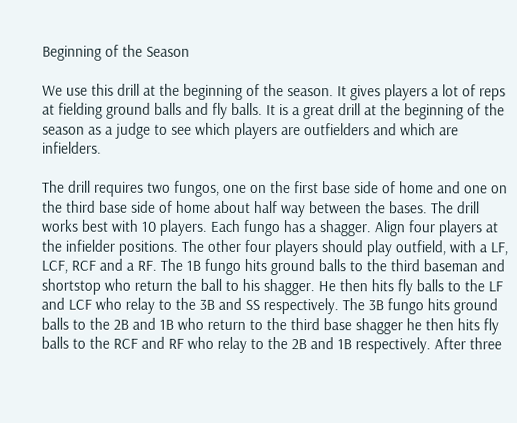Beginning of the Season

We use this drill at the beginning of the season. It gives players a lot of reps at fielding ground balls and fly balls. It is a great drill at the beginning of the season as a judge to see which players are outfielders and which are infielders.

The drill requires two fungos, one on the first base side of home and one on the third base side of home about half way between the bases. The drill works best with 10 players. Each fungo has a shagger. Align four players at the infielder positions. The other four players should play outfield, with a LF, LCF, RCF and a RF. The 1B fungo hits ground balls to the third baseman and shortstop who return the ball to his shagger. He then hits fly balls to the LF and LCF who relay to the 3B and SS respectively. The 3B fungo hits ground balls to the 2B and 1B who return to the third base shagger he then hits fly balls to the RCF and RF who relay to the 2B and 1B respectively. After three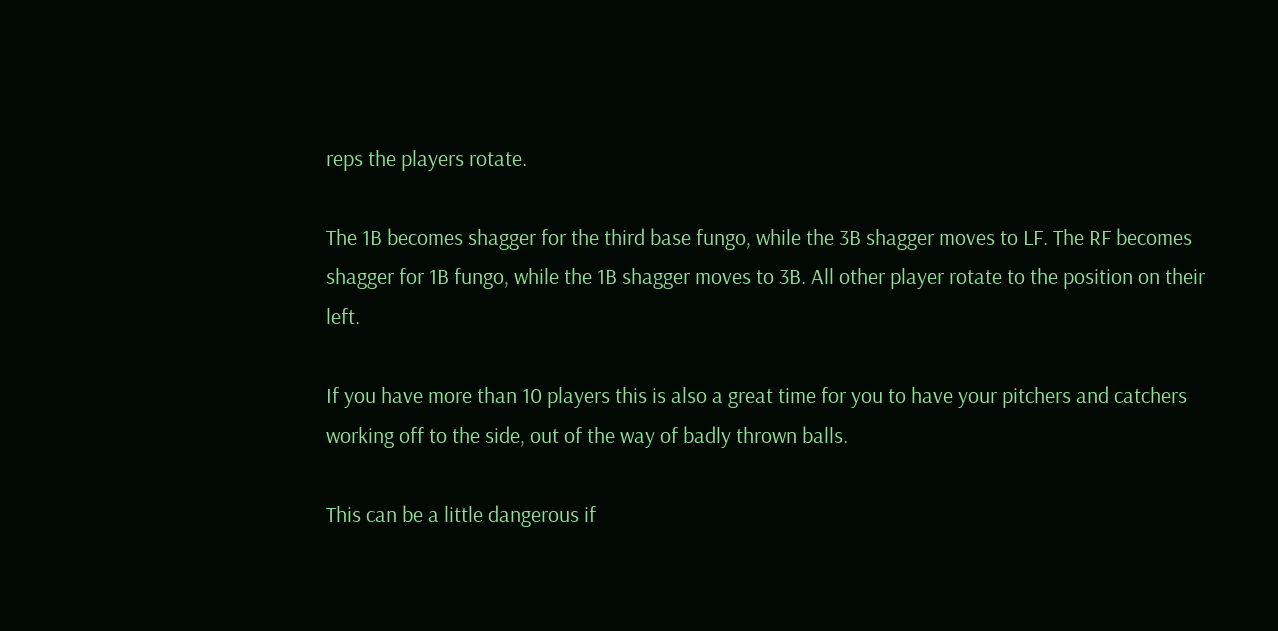reps the players rotate.

The 1B becomes shagger for the third base fungo, while the 3B shagger moves to LF. The RF becomes shagger for 1B fungo, while the 1B shagger moves to 3B. All other player rotate to the position on their left.

If you have more than 10 players this is also a great time for you to have your pitchers and catchers working off to the side, out of the way of badly thrown balls.

This can be a little dangerous if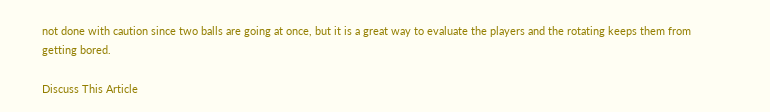not done with caution since two balls are going at once, but it is a great way to evaluate the players and the rotating keeps them from getting bored.

Discuss This Article